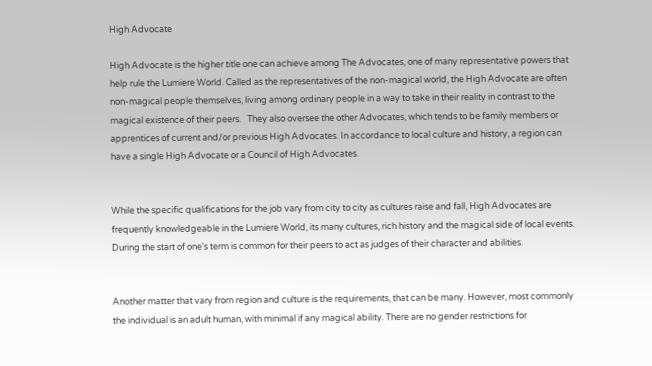High Advocate

High Advocate is the higher title one can achieve among The Advocates, one of many representative powers that help rule the Lumiere World. Called as the representatives of the non-magical world, the High Advocate are often non-magical people themselves, living among ordinary people in a way to take in their reality in contrast to the magical existence of their peers.   They also oversee the other Advocates, which tends to be family members or apprentices of current and/or previous High Advocates. In accordance to local culture and history, a region can have a single High Advocate or a Council of High Advocates.


While the specific qualifications for the job vary from city to city as cultures raise and fall, High Advocates are frequently knowledgeable in the Lumiere World, its many cultures, rich history and the magical side of local events. During the start of one's term is common for their peers to act as judges of their character and abilities.


Another matter that vary from region and culture is the requirements, that can be many. However, most commonly the individual is an adult human, with minimal if any magical ability. There are no gender restrictions for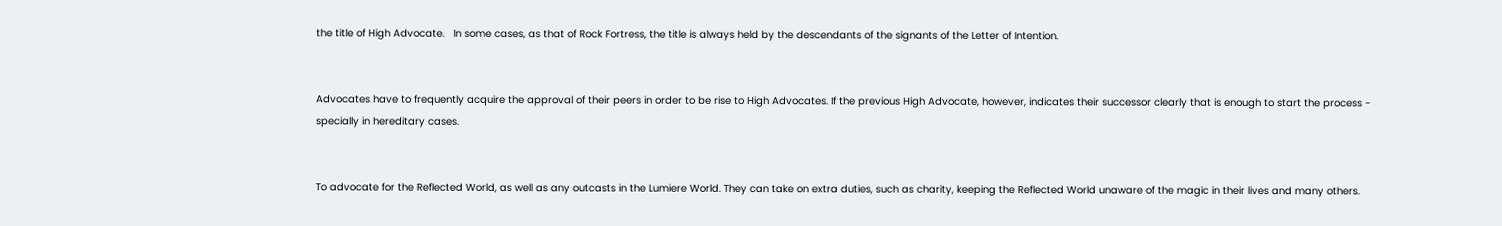the title of High Advocate.   In some cases, as that of Rock Fortress, the title is always held by the descendants of the signants of the Letter of Intention.


Advocates have to frequently acquire the approval of their peers in order to be rise to High Advocates. If the previous High Advocate, however, indicates their successor clearly that is enough to start the process - specially in hereditary cases.


To advocate for the Reflected World, as well as any outcasts in the Lumiere World. They can take on extra duties, such as charity, keeping the Reflected World unaware of the magic in their lives and many others.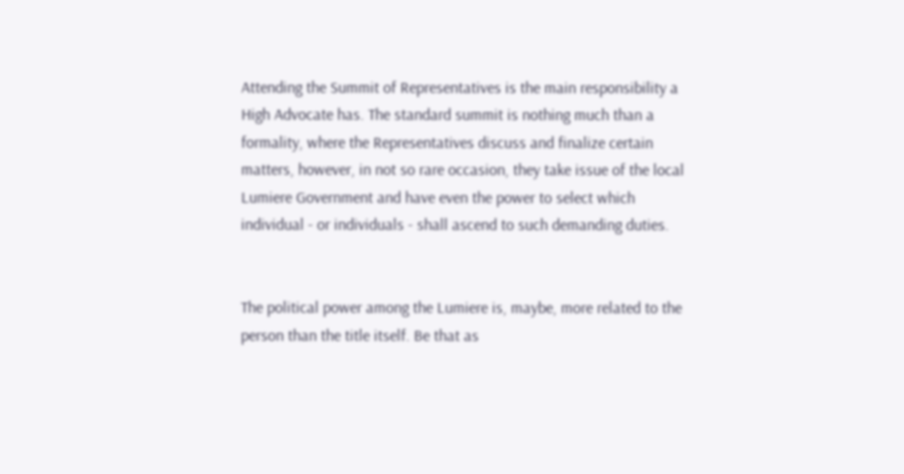Attending the Summit of Representatives is the main responsibility a High Advocate has. The standard summit is nothing much than a formality, where the Representatives discuss and finalize certain matters, however, in not so rare occasion, they take issue of the local Lumiere Government and have even the power to select which individual - or individuals - shall ascend to such demanding duties.


The political power among the Lumiere is, maybe, more related to the person than the title itself. Be that as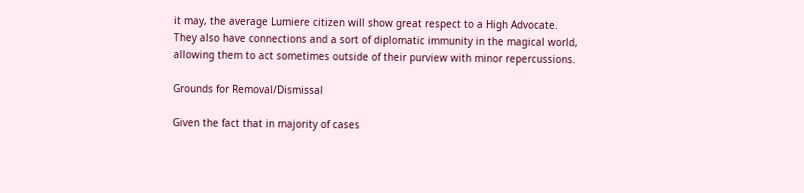it may, the average Lumiere citizen will show great respect to a High Advocate. They also have connections and a sort of diplomatic immunity in the magical world, allowing them to act sometimes outside of their purview with minor repercussions.

Grounds for Removal/Dismissal

Given the fact that in majority of cases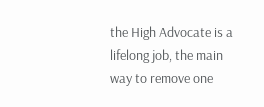the High Advocate is a lifelong job, the main way to remove one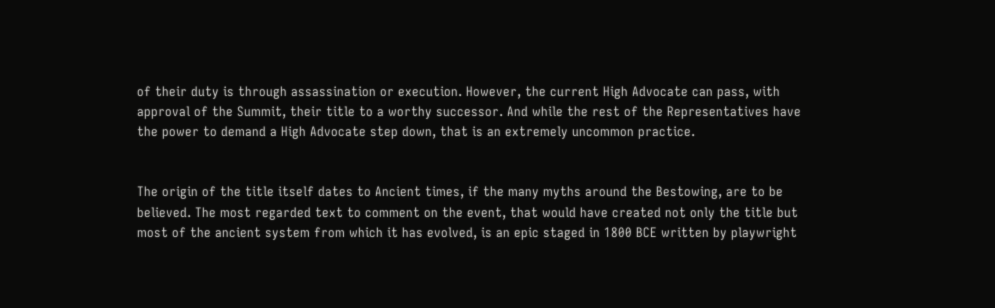of their duty is through assassination or execution. However, the current High Advocate can pass, with approval of the Summit, their title to a worthy successor. And while the rest of the Representatives have the power to demand a High Advocate step down, that is an extremely uncommon practice.


The origin of the title itself dates to Ancient times, if the many myths around the Bestowing, are to be believed. The most regarded text to comment on the event, that would have created not only the title but most of the ancient system from which it has evolved, is an epic staged in 1800 BCE written by playwright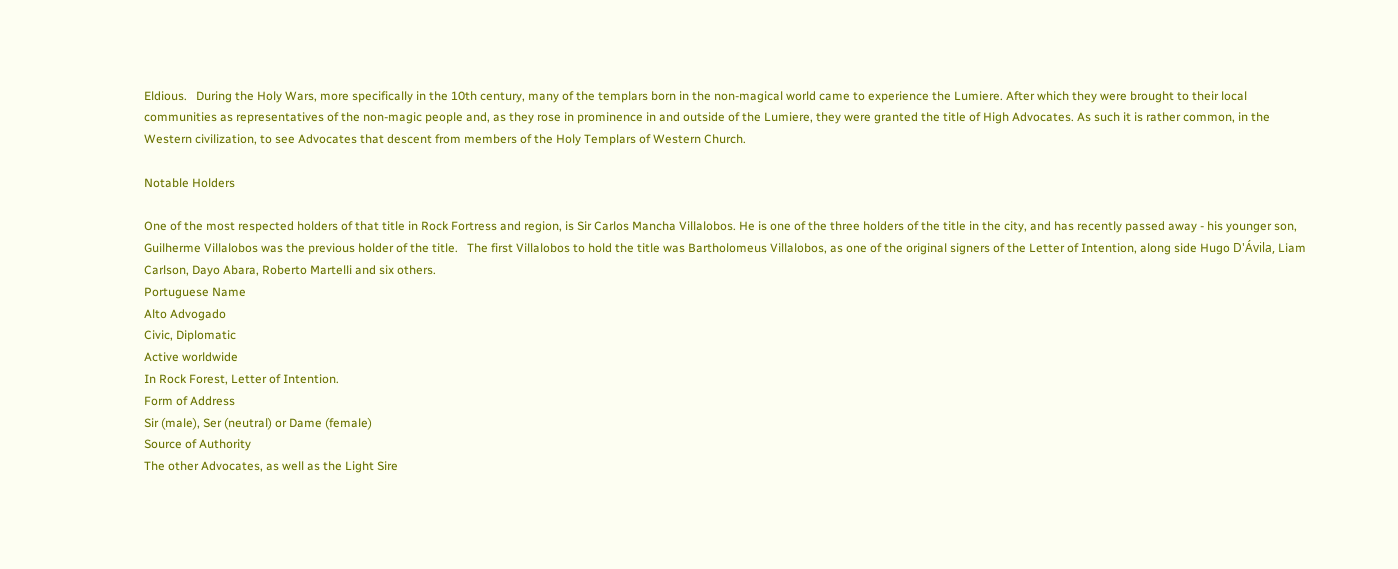Eldious.   During the Holy Wars, more specifically in the 10th century, many of the templars born in the non-magical world came to experience the Lumiere. After which they were brought to their local communities as representatives of the non-magic people and, as they rose in prominence in and outside of the Lumiere, they were granted the title of High Advocates. As such it is rather common, in the Western civilization, to see Advocates that descent from members of the Holy Templars of Western Church.

Notable Holders

One of the most respected holders of that title in Rock Fortress and region, is Sir Carlos Mancha Villalobos. He is one of the three holders of the title in the city, and has recently passed away - his younger son, Guilherme Villalobos was the previous holder of the title.   The first Villalobos to hold the title was Bartholomeus Villalobos, as one of the original signers of the Letter of Intention, along side Hugo D'Ávila, Liam Carlson, Dayo Abara, Roberto Martelli and six others.
Portuguese Name
Alto Advogado
Civic, Diplomatic
Active worldwide
In Rock Forest, Letter of Intention.
Form of Address
Sir (male), Ser (neutral) or Dame (female)
Source of Authority
The other Advocates, as well as the Light Sire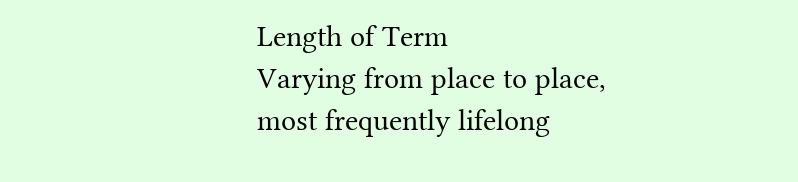Length of Term
Varying from place to place, most frequently lifelong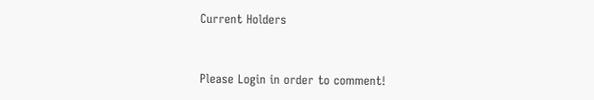Current Holders


Please Login in order to comment!